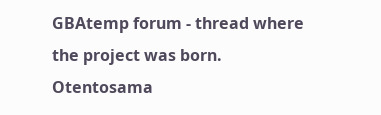GBAtemp forum - thread where the project was born.
Otentosama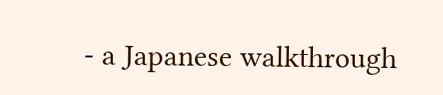- a Japanese walkthrough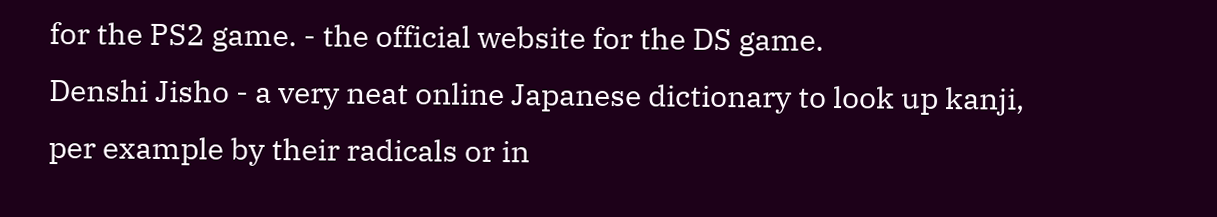for the PS2 game. - the official website for the DS game.
Denshi Jisho - a very neat online Japanese dictionary to look up kanji,
per example by their radicals or in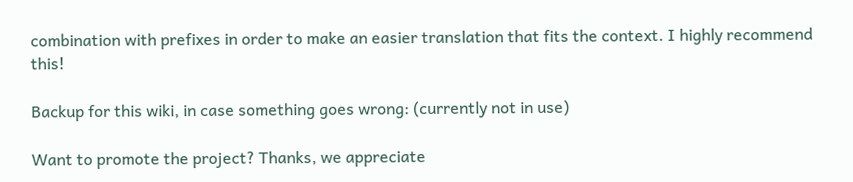combination with prefixes in order to make an easier translation that fits the context. I highly recommend this!

Backup for this wiki, in case something goes wrong: (currently not in use)

Want to promote the project? Thanks, we appreciate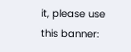it, please use this banner: